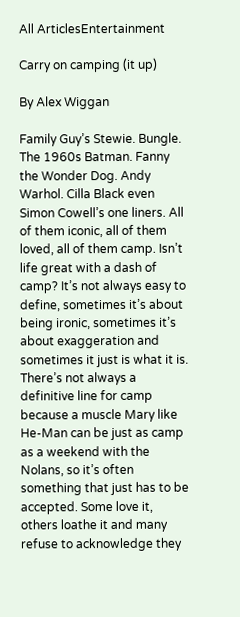All ArticlesEntertainment

Carry on camping (it up)

By Alex Wiggan

Family Guy’s Stewie. Bungle. The 1960s Batman. Fanny the Wonder Dog. Andy Warhol. Cilla Black even Simon Cowell’s one liners. All of them iconic, all of them loved, all of them camp. Isn’t life great with a dash of camp? It’s not always easy to define, sometimes it’s about being ironic, sometimes it’s about exaggeration and sometimes it just is what it is. There’s not always a definitive line for camp because a muscle Mary like He-Man can be just as camp as a weekend with the Nolans, so it’s often something that just has to be accepted. Some love it, others loathe it and many refuse to acknowledge they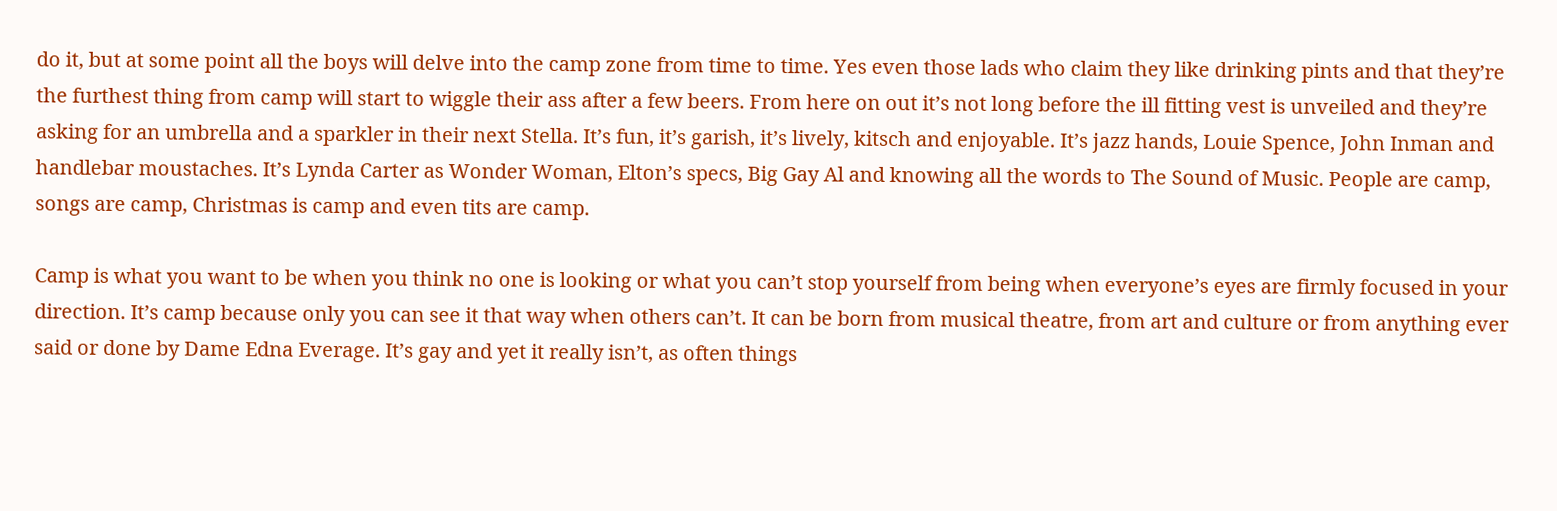do it, but at some point all the boys will delve into the camp zone from time to time. Yes even those lads who claim they like drinking pints and that they’re the furthest thing from camp will start to wiggle their ass after a few beers. From here on out it’s not long before the ill fitting vest is unveiled and they’re asking for an umbrella and a sparkler in their next Stella. It’s fun, it’s garish, it’s lively, kitsch and enjoyable. It’s jazz hands, Louie Spence, John Inman and handlebar moustaches. It’s Lynda Carter as Wonder Woman, Elton’s specs, Big Gay Al and knowing all the words to The Sound of Music. People are camp, songs are camp, Christmas is camp and even tits are camp.

Camp is what you want to be when you think no one is looking or what you can’t stop yourself from being when everyone’s eyes are firmly focused in your direction. It’s camp because only you can see it that way when others can’t. It can be born from musical theatre, from art and culture or from anything ever said or done by Dame Edna Everage. It’s gay and yet it really isn’t, as often things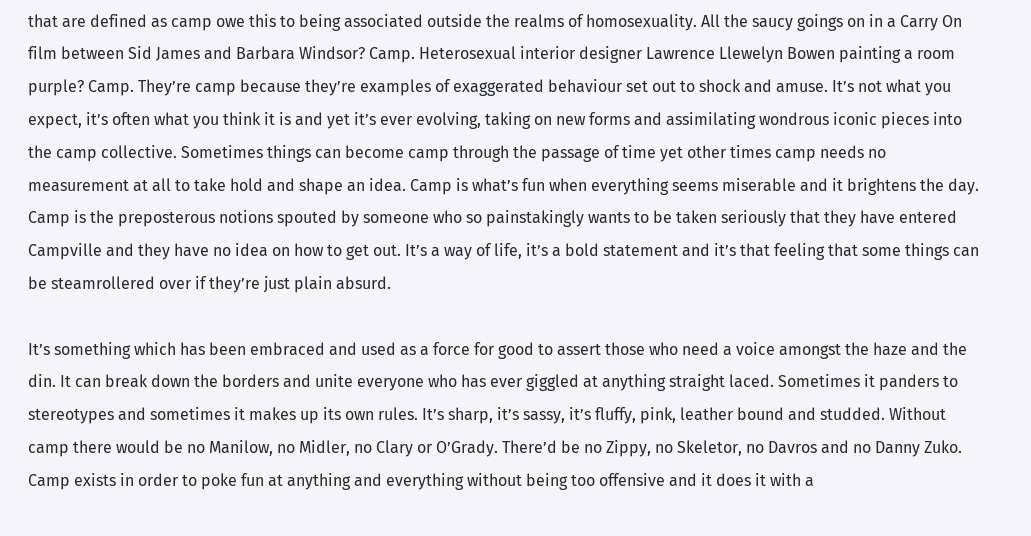that are defined as camp owe this to being associated outside the realms of homosexuality. All the saucy goings on in a Carry On film between Sid James and Barbara Windsor? Camp. Heterosexual interior designer Lawrence Llewelyn Bowen painting a room purple? Camp. They’re camp because they’re examples of exaggerated behaviour set out to shock and amuse. It’s not what you expect, it’s often what you think it is and yet it’s ever evolving, taking on new forms and assimilating wondrous iconic pieces into the camp collective. Sometimes things can become camp through the passage of time yet other times camp needs no measurement at all to take hold and shape an idea. Camp is what’s fun when everything seems miserable and it brightens the day. Camp is the preposterous notions spouted by someone who so painstakingly wants to be taken seriously that they have entered Campville and they have no idea on how to get out. It’s a way of life, it’s a bold statement and it’s that feeling that some things can be steamrollered over if they’re just plain absurd.

It’s something which has been embraced and used as a force for good to assert those who need a voice amongst the haze and the din. It can break down the borders and unite everyone who has ever giggled at anything straight laced. Sometimes it panders to stereotypes and sometimes it makes up its own rules. It’s sharp, it’s sassy, it’s fluffy, pink, leather bound and studded. Without camp there would be no Manilow, no Midler, no Clary or O’Grady. There’d be no Zippy, no Skeletor, no Davros and no Danny Zuko. Camp exists in order to poke fun at anything and everything without being too offensive and it does it with a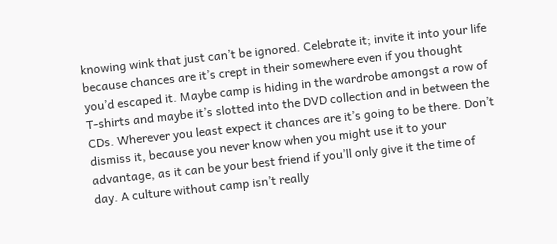knowing wink that just can’t be ignored. Celebrate it; invite it into your life because chances are it’s crept in their somewhere even if you thought you’d escaped it. Maybe camp is hiding in the wardrobe amongst a row of T-shirts and maybe it’s slotted into the DVD collection and in between the CDs. Wherever you least expect it chances are it’s going to be there. Don’t dismiss it, because you never know when you might use it to your advantage, as it can be your best friend if you’ll only give it the time of day. A culture without camp isn’t really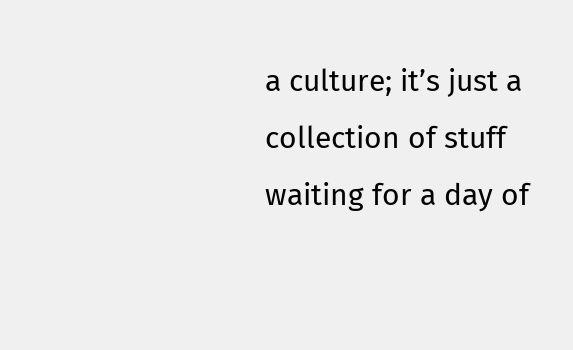a culture; it’s just a collection of stuff waiting for a day of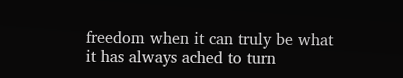freedom when it can truly be what it has always ached to turn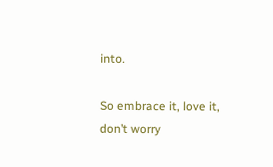into.

So embrace it, love it, don’t worry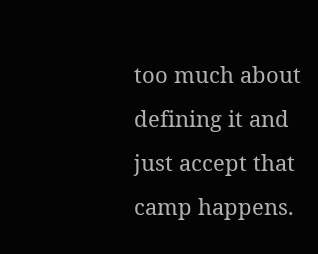too much about defining it and just accept that camp happens.